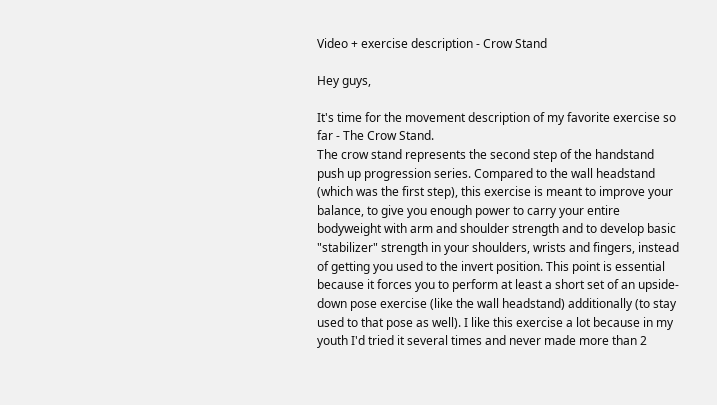Video + exercise description - Crow Stand

Hey guys,

It's time for the movement description of my favorite exercise so far - The Crow Stand.
The crow stand represents the second step of the handstand push up progression series. Compared to the wall headstand (which was the first step), this exercise is meant to improve your balance, to give you enough power to carry your entire bodyweight with arm and shoulder strength and to develop basic "stabilizer" strength in your shoulders, wrists and fingers, instead of getting you used to the invert position. This point is essential because it forces you to perform at least a short set of an upside-down pose exercise (like the wall headstand) additionally (to stay used to that pose as well). I like this exercise a lot because in my youth I'd tried it several times and never made more than 2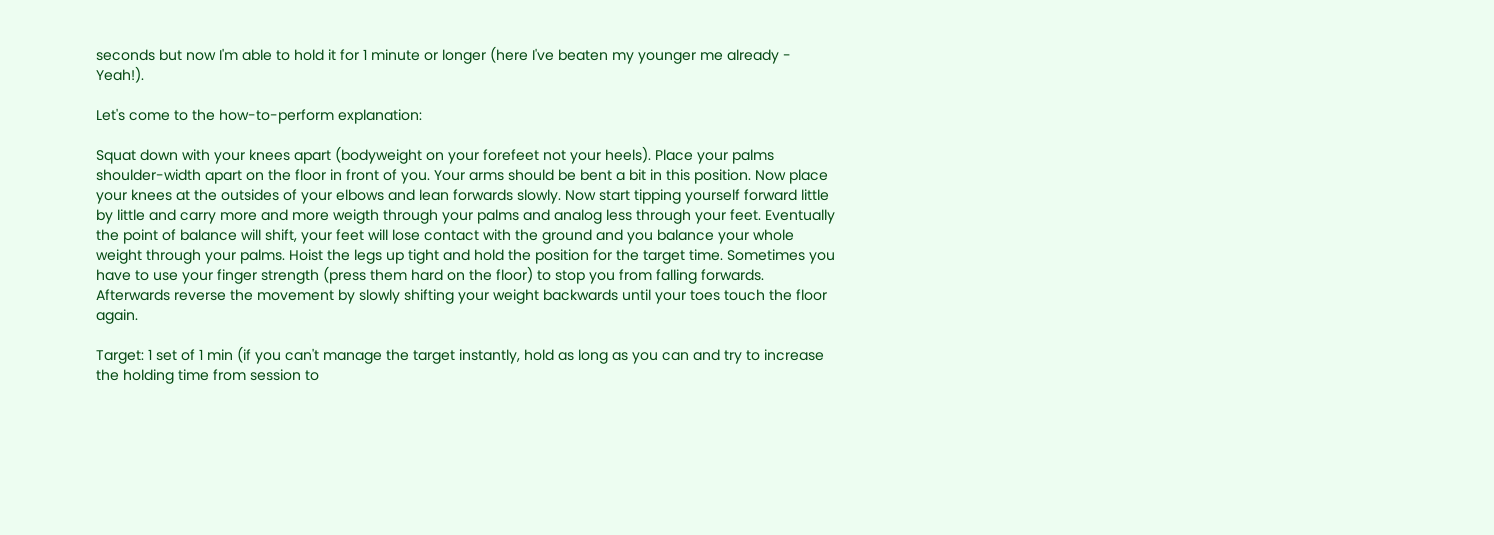seconds but now I'm able to hold it for 1 minute or longer (here I've beaten my younger me already - Yeah!).

Let's come to the how-to-perform explanation:

Squat down with your knees apart (bodyweight on your forefeet not your heels). Place your palms shoulder-width apart on the floor in front of you. Your arms should be bent a bit in this position. Now place your knees at the outsides of your elbows and lean forwards slowly. Now start tipping yourself forward little by little and carry more and more weigth through your palms and analog less through your feet. Eventually the point of balance will shift, your feet will lose contact with the ground and you balance your whole weight through your palms. Hoist the legs up tight and hold the position for the target time. Sometimes you have to use your finger strength (press them hard on the floor) to stop you from falling forwards. Afterwards reverse the movement by slowly shifting your weight backwards until your toes touch the floor again.

Target: 1 set of 1 min (if you can't manage the target instantly, hold as long as you can and try to increase the holding time from session to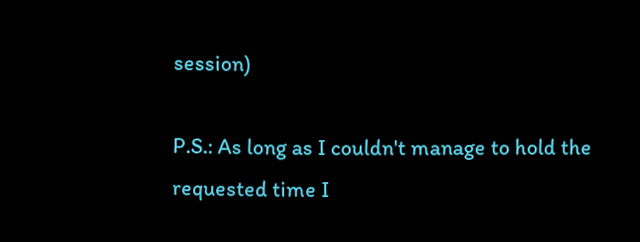session)

P.S.: As long as I couldn't manage to hold the requested time I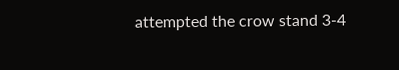attempted the crow stand 3-4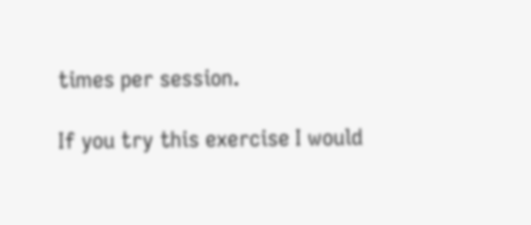times per session.

If you try this exercise I would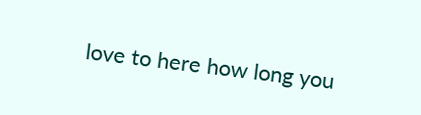love to here how long you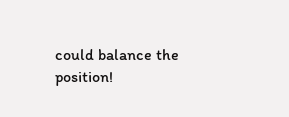could balance the position!